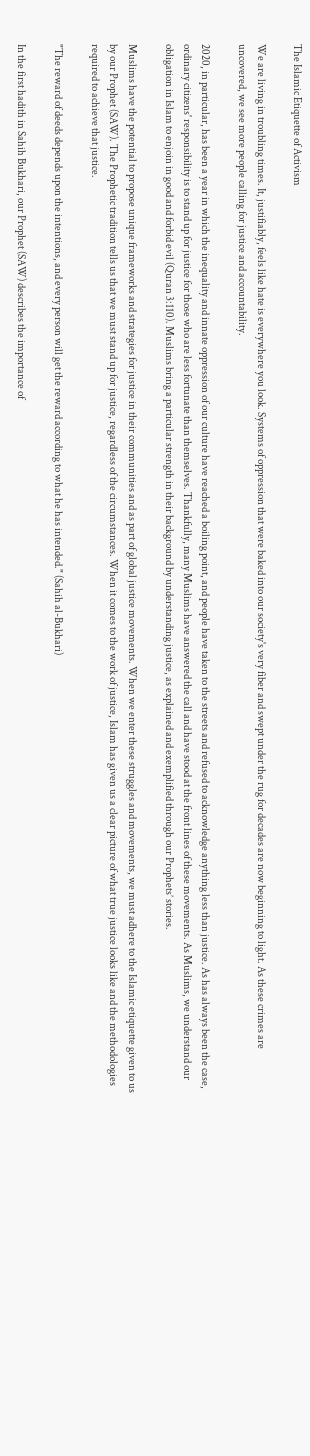The Islamic Etiquette of Activism

We are living in troubling times. It, justifiably, feels like hate is everywhere you look. Systems of oppression that were baked into our society's very fiber and swept under the rug for decades are now beginning to light. As these crimes are uncovered, we see more people calling for justice and accountability.

2020, in particular, has been a year in which the inequality and innate oppression of our culture have reached a boiling point, and people have taken to the streets and refused to acknowledge anything less than justice. As has always been the case, ordinary citizens' responsibility is to stand up for justice for those who are less fortunate than themselves. Thankfully, many Muslims have answered the call and have stood at the front lines of these movements. As Muslims, we understand our obligation in Islam to enjoin in good and forbid evil (Quran 3:110). Muslims bring a particular strength in their background by understanding justice, as explained and exemplified through our Prophets’ stories.

Muslims have the potential to propose unique frameworks and strategies for justice in their communities and as part of global justice movements. When we enter these struggles and movements, we must adhere to the Islamic etiquette given to us by our Prophet (SAW). The Prophetic tradition tells us that we must stand up for justice, regardless of the circumstances. When it comes to the work of justice, Islam has given us a clear picture of what true justice looks like and the methodologies required to achieve that justice.

"The reward of deeds depends upon the intentions, and every person will get the reward according to what he has intended." (Sahih al-Bukhari)

In the first hadith in Sahih Bukhari, our Prophet (SAW) describes the importance of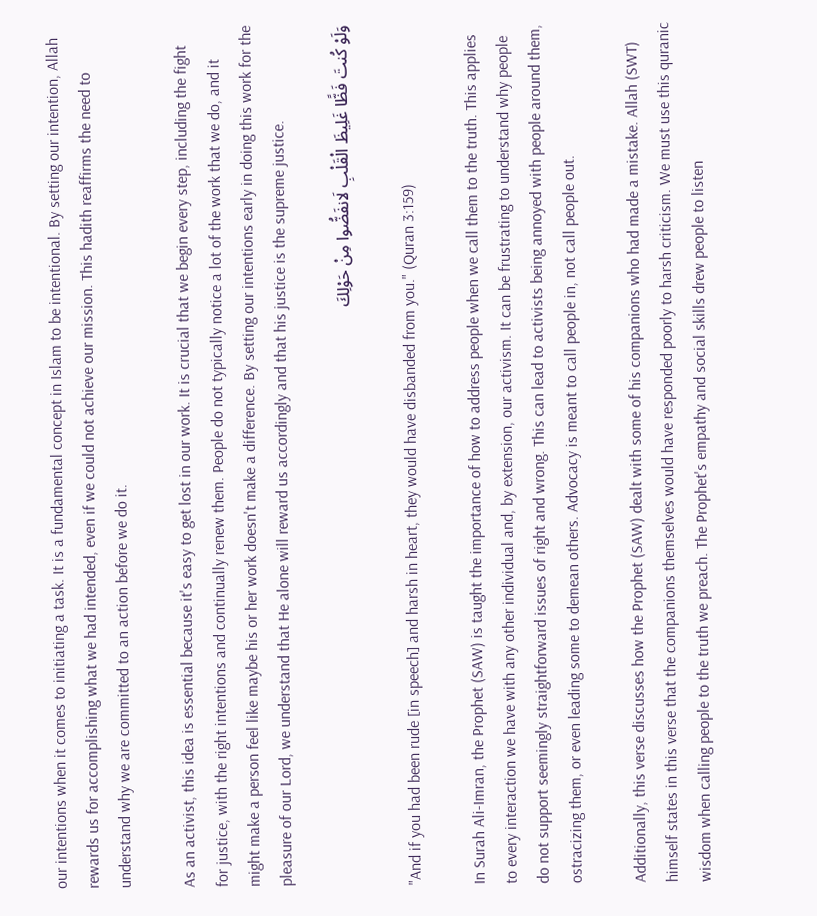our intentions when it comes to initiating a task. It is a fundamental concept in Islam to be intentional. By setting our intention, Allah rewards us for accomplishing what we had intended, even if we could not achieve our mission. This hadith reaffirms the need to understand why we are committed to an action before we do it.

As an activist, this idea is essential because it's easy to get lost in our work. It is crucial that we begin every step, including the fight for justice, with the right intentions and continually renew them. People do not typically notice a lot of the work that we do, and it might make a person feel like maybe his or her work doesn't make a difference. By setting our intentions early in doing this work for the pleasure of our Lord, we understand that He alone will reward us accordingly and that his justice is the supreme justice.

وَلَوْ كُنتَ فَظًّا غَلِيظَ الْقَلْبِ لَانفَضُّوا مِنْ حَوْلِكَ

"And if you had been rude [in speech] and harsh in heart, they would have disbanded from you." (Quran 3:159)

In Surah Ali-Imran, the Prophet (SAW) is taught the importance of how to address people when we call them to the truth. This applies to every interaction we have with any other individual and, by extension, our activism. It can be frustrating to understand why people do not support seemingly straightforward issues of right and wrong. This can lead to activists being annoyed with people around them, ostracizing them, or even leading some to demean others. Advocacy is meant to call people in, not call people out.

Additionally, this verse discusses how the Prophet (SAW) dealt with some of his companions who had made a mistake. Allah (SWT) himself states in this verse that the companions themselves would have responded poorly to harsh criticism. We must use this quranic wisdom when calling people to the truth we preach. The Prophet's empathy and social skills drew people to listen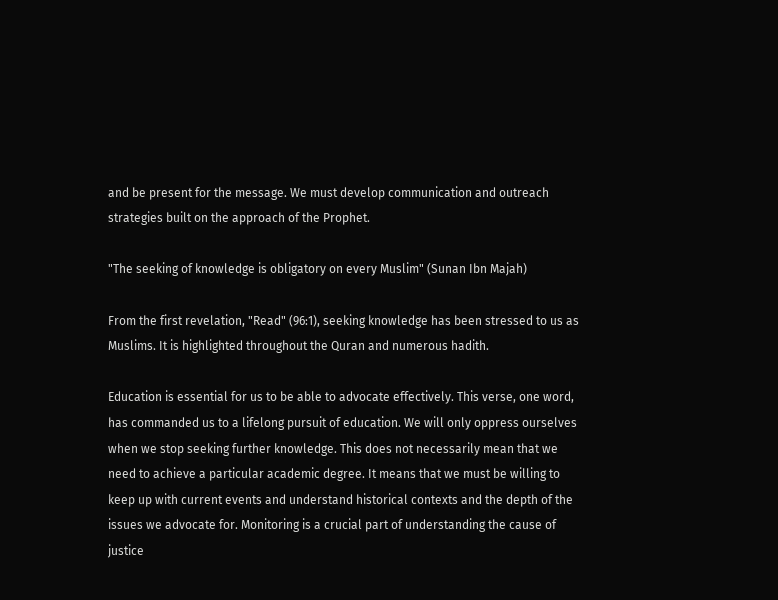and be present for the message. We must develop communication and outreach strategies built on the approach of the Prophet.

"The seeking of knowledge is obligatory on every Muslim" (Sunan Ibn Majah)

From the first revelation, "Read" (96:1), seeking knowledge has been stressed to us as Muslims. It is highlighted throughout the Quran and numerous hadith.

Education is essential for us to be able to advocate effectively. This verse, one word, has commanded us to a lifelong pursuit of education. We will only oppress ourselves when we stop seeking further knowledge. This does not necessarily mean that we need to achieve a particular academic degree. It means that we must be willing to keep up with current events and understand historical contexts and the depth of the issues we advocate for. Monitoring is a crucial part of understanding the cause of justice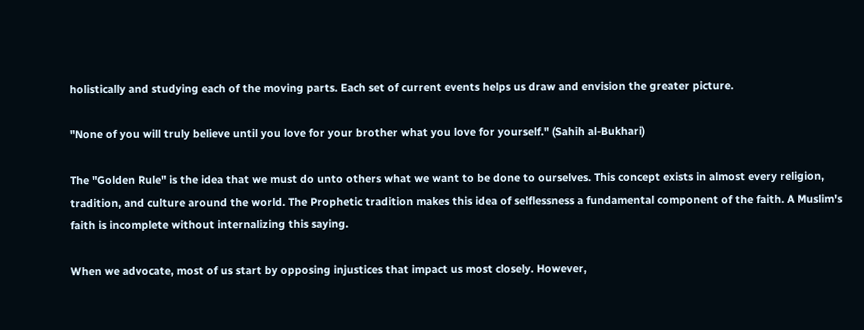holistically and studying each of the moving parts. Each set of current events helps us draw and envision the greater picture.

"None of you will truly believe until you love for your brother what you love for yourself." (Sahih al-Bukhari)

The "Golden Rule" is the idea that we must do unto others what we want to be done to ourselves. This concept exists in almost every religion, tradition, and culture around the world. The Prophetic tradition makes this idea of selflessness a fundamental component of the faith. A Muslim's faith is incomplete without internalizing this saying.

When we advocate, most of us start by opposing injustices that impact us most closely. However,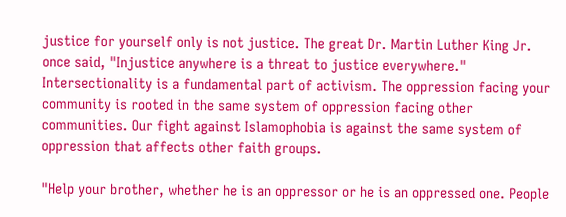justice for yourself only is not justice. The great Dr. Martin Luther King Jr. once said, "Injustice anywhere is a threat to justice everywhere." Intersectionality is a fundamental part of activism. The oppression facing your community is rooted in the same system of oppression facing other communities. Our fight against Islamophobia is against the same system of oppression that affects other faith groups.

"Help your brother, whether he is an oppressor or he is an oppressed one. People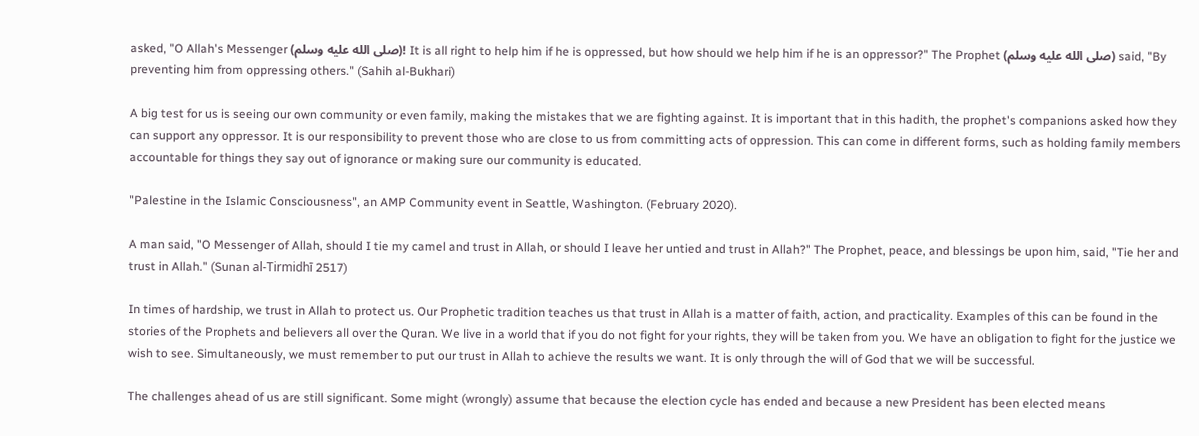asked, "O Allah's Messenger (صلى الله عليه وسلم)! It is all right to help him if he is oppressed, but how should we help him if he is an oppressor?" The Prophet (صلى الله عليه وسلم) said, "By preventing him from oppressing others." (Sahih al-Bukhari)

A big test for us is seeing our own community or even family, making the mistakes that we are fighting against. It is important that in this hadith, the prophet's companions asked how they can support any oppressor. It is our responsibility to prevent those who are close to us from committing acts of oppression. This can come in different forms, such as holding family members accountable for things they say out of ignorance or making sure our community is educated.

"Palestine in the Islamic Consciousness", an AMP Community event in Seattle, Washington. (February 2020).

A man said, "O Messenger of Allah, should I tie my camel and trust in Allah, or should I leave her untied and trust in Allah?" The Prophet, peace, and blessings be upon him, said, "Tie her and trust in Allah." (Sunan al-Tirmidhī 2517)

In times of hardship, we trust in Allah to protect us. Our Prophetic tradition teaches us that trust in Allah is a matter of faith, action, and practicality. Examples of this can be found in the stories of the Prophets and believers all over the Quran. We live in a world that if you do not fight for your rights, they will be taken from you. We have an obligation to fight for the justice we wish to see. Simultaneously, we must remember to put our trust in Allah to achieve the results we want. It is only through the will of God that we will be successful.

The challenges ahead of us are still significant. Some might (wrongly) assume that because the election cycle has ended and because a new President has been elected means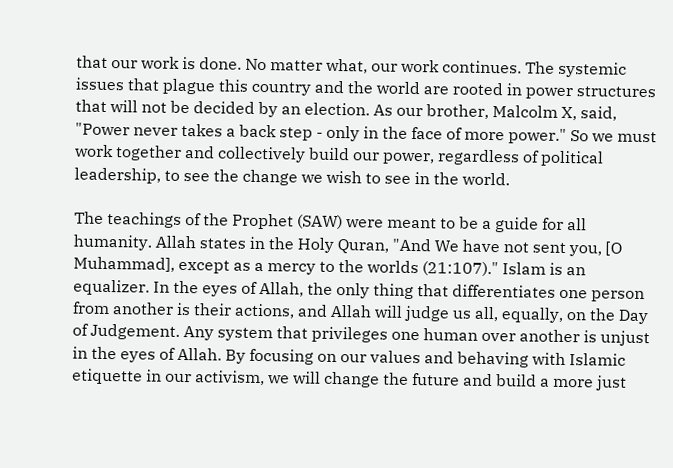that our work is done. No matter what, our work continues. The systemic issues that plague this country and the world are rooted in power structures that will not be decided by an election. As our brother, Malcolm X, said, "Power never takes a back step - only in the face of more power." So we must work together and collectively build our power, regardless of political leadership, to see the change we wish to see in the world.

The teachings of the Prophet (SAW) were meant to be a guide for all humanity. Allah states in the Holy Quran, "And We have not sent you, [O Muhammad], except as a mercy to the worlds (21:107)." Islam is an equalizer. In the eyes of Allah, the only thing that differentiates one person from another is their actions, and Allah will judge us all, equally, on the Day of Judgement. Any system that privileges one human over another is unjust in the eyes of Allah. By focusing on our values and behaving with Islamic etiquette in our activism, we will change the future and build a more just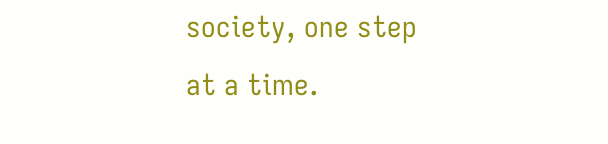society, one step at a time.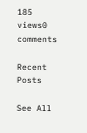185 views0 comments

Recent Posts

See All